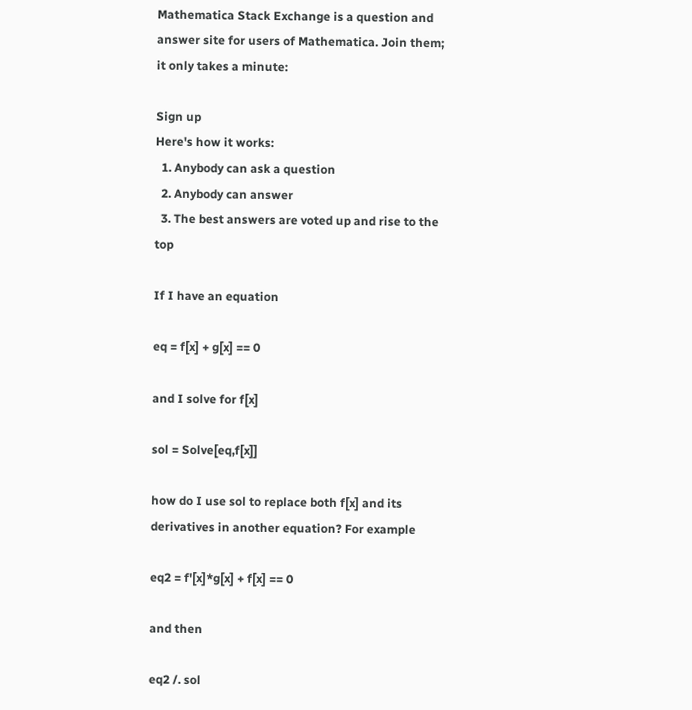Mathematica Stack Exchange is a question and answer site for users of Mathematica. Join them; it only takes a minute:

Sign up
Here's how it works:
  1. Anybody can ask a question
  2. Anybody can answer
  3. The best answers are voted up and rise to the top

If I have an equation

eq = f[x] + g[x] == 0

and I solve for f[x]

sol = Solve[eq,f[x]]

how do I use sol to replace both f[x] and its derivatives in another equation? For example

eq2 = f'[x]*g[x] + f[x] == 0

and then

eq2 /. sol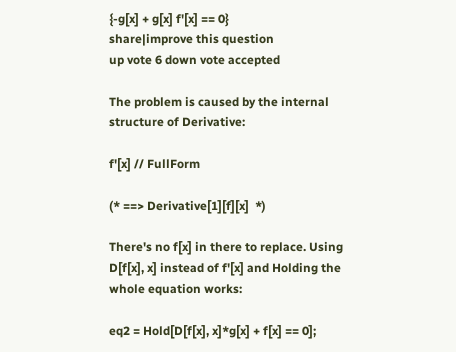{-g[x] + g[x] f'[x] == 0}
share|improve this question
up vote 6 down vote accepted

The problem is caused by the internal structure of Derivative:

f'[x] // FullForm

(* ==> Derivative[1][f][x]  *)

There's no f[x] in there to replace. Using D[f[x], x] instead of f'[x] and Holding the whole equation works:

eq2 = Hold[D[f[x], x]*g[x] + f[x] == 0];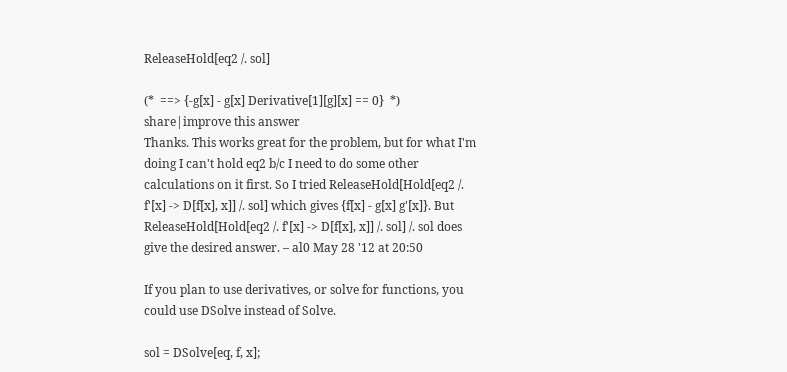ReleaseHold[eq2 /. sol]

(*  ==> {-g[x] - g[x] Derivative[1][g][x] == 0}  *)
share|improve this answer
Thanks. This works great for the problem, but for what I'm doing I can't hold eq2 b/c I need to do some other calculations on it first. So I tried ReleaseHold[Hold[eq2 /. f'[x] -> D[f[x], x]] /. sol] which gives {f[x] - g[x] g'[x]}. But ReleaseHold[Hold[eq2 /. f'[x] -> D[f[x], x]] /. sol] /. sol does give the desired answer. – al0 May 28 '12 at 20:50

If you plan to use derivatives, or solve for functions, you could use DSolve instead of Solve.

sol = DSolve[eq, f, x];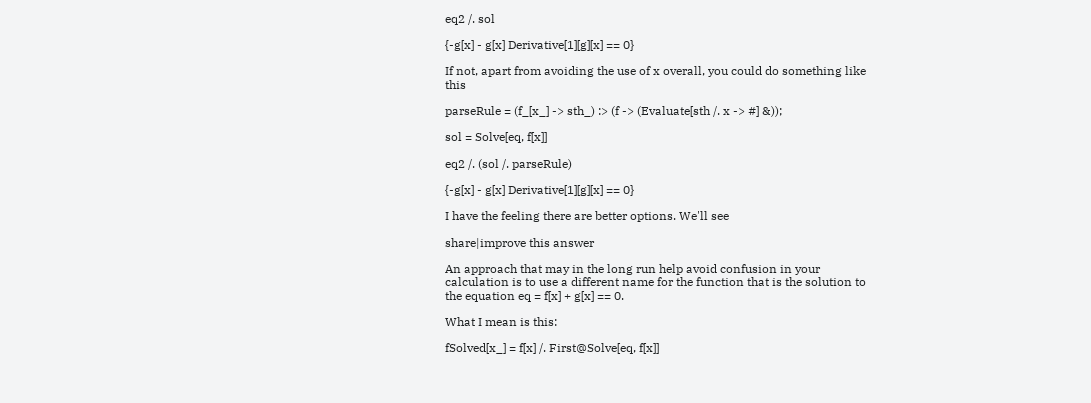eq2 /. sol

{-g[x] - g[x] Derivative[1][g][x] == 0}

If not, apart from avoiding the use of x overall, you could do something like this

parseRule = (f_[x_] -> sth_) :> (f -> (Evaluate[sth /. x -> #] &));

sol = Solve[eq, f[x]]

eq2 /. (sol /. parseRule)

{-g[x] - g[x] Derivative[1][g][x] == 0}

I have the feeling there are better options. We'll see

share|improve this answer

An approach that may in the long run help avoid confusion in your calculation is to use a different name for the function that is the solution to the equation eq = f[x] + g[x] == 0.

What I mean is this:

fSolved[x_] = f[x] /. First@Solve[eq, f[x]]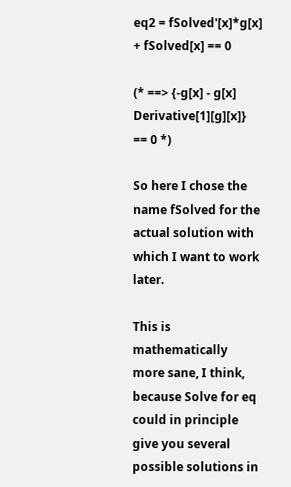eq2 = fSolved'[x]*g[x] + fSolved[x] == 0

(* ==> {-g[x] - g[x] Derivative[1][g][x]} == 0 *)

So here I chose the name fSolved for the actual solution with which I want to work later.

This is mathematically more sane, I think, because Solve for eq could in principle give you several possible solutions in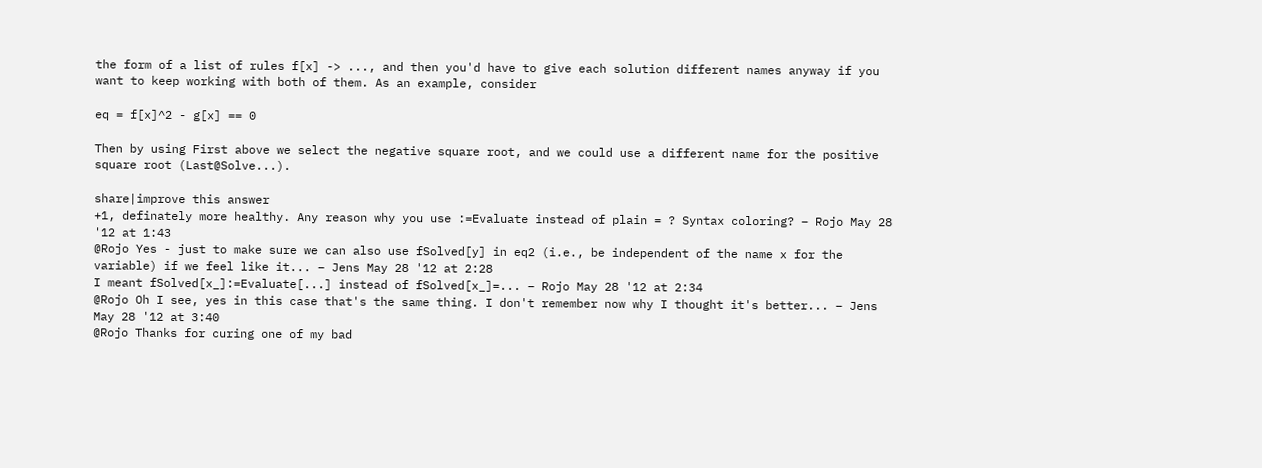the form of a list of rules f[x] -> ..., and then you'd have to give each solution different names anyway if you want to keep working with both of them. As an example, consider

eq = f[x]^2 - g[x] == 0

Then by using First above we select the negative square root, and we could use a different name for the positive square root (Last@Solve...).

share|improve this answer
+1, definately more healthy. Any reason why you use :=Evaluate instead of plain = ? Syntax coloring? – Rojo May 28 '12 at 1:43
@Rojo Yes - just to make sure we can also use fSolved[y] in eq2 (i.e., be independent of the name x for the variable) if we feel like it... – Jens May 28 '12 at 2:28
I meant fSolved[x_]:=Evaluate[...] instead of fSolved[x_]=... – Rojo May 28 '12 at 2:34
@Rojo Oh I see, yes in this case that's the same thing. I don't remember now why I thought it's better... – Jens May 28 '12 at 3:40
@Rojo Thanks for curing one of my bad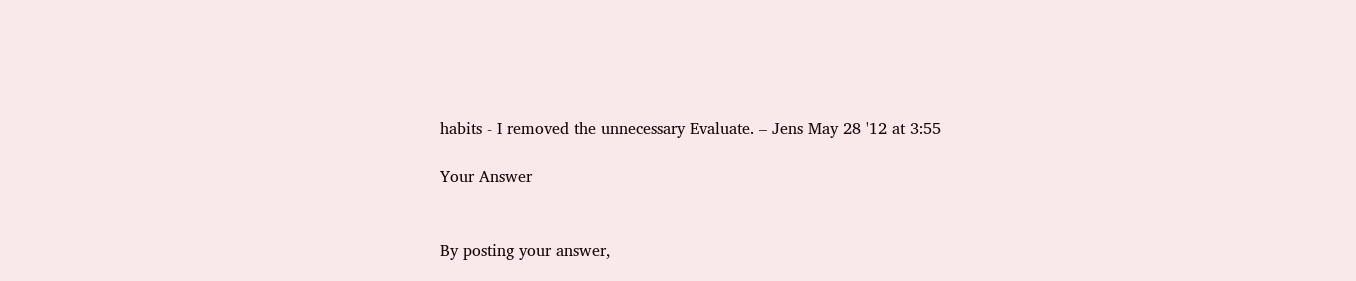habits - I removed the unnecessary Evaluate. – Jens May 28 '12 at 3:55

Your Answer


By posting your answer,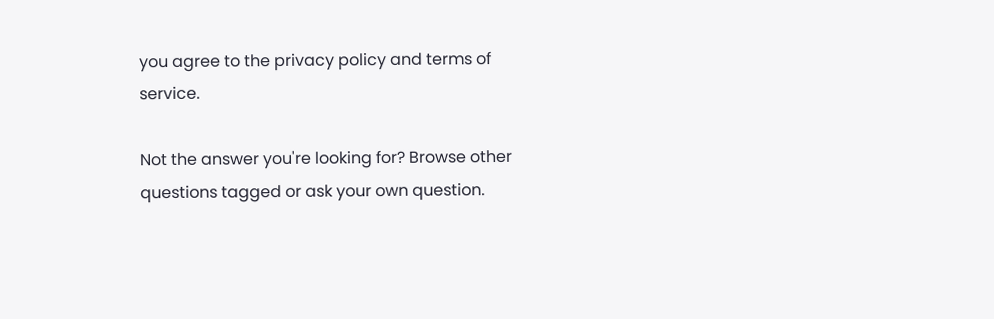you agree to the privacy policy and terms of service.

Not the answer you're looking for? Browse other questions tagged or ask your own question.